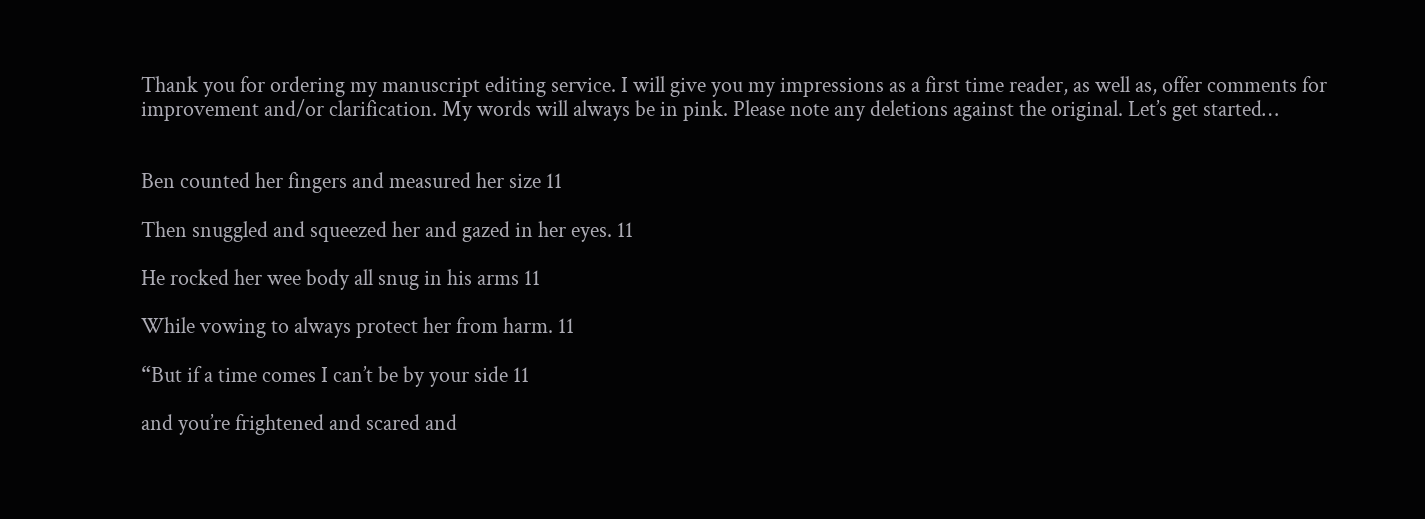Thank you for ordering my manuscript editing service. I will give you my impressions as a first time reader, as well as, offer comments for improvement and/or clarification. My words will always be in pink. Please note any deletions against the original. Let’s get started…


Ben counted her fingers and measured her size 11

Then snuggled and squeezed her and gazed in her eyes. 11

He rocked her wee body all snug in his arms 11

While vowing to always protect her from harm. 11

“But if a time comes I can’t be by your side 11

and you’re frightened and scared and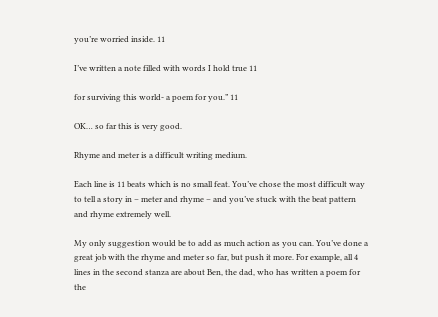you’re worried inside. 11

I’ve written a note filled with words I hold true 11

for surviving this world- a poem for you.” 11

OK… so far this is very good.

Rhyme and meter is a difficult writing medium.

Each line is 11 beats which is no small feat. You’ve chose the most difficult way to tell a story in – meter and rhyme – and you’ve stuck with the beat pattern and rhyme extremely well.

My only suggestion would be to add as much action as you can. You’ve done a great job with the rhyme and meter so far, but push it more. For example, all 4 lines in the second stanza are about Ben, the dad, who has written a poem for the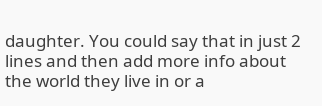daughter. You could say that in just 2 lines and then add more info about the world they live in or a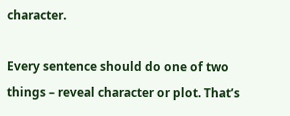character.

Every sentence should do one of two things – reveal character or plot. That’s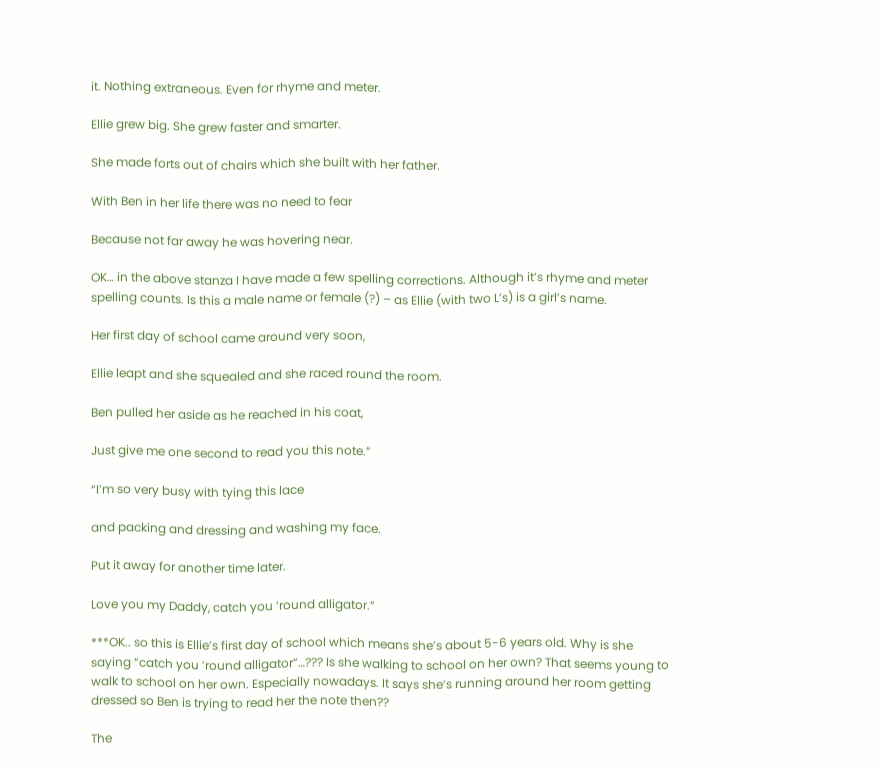it. Nothing extraneous. Even for rhyme and meter.

Ellie grew big. She grew faster and smarter.

She made forts out of chairs which she built with her father.

With Ben in her life there was no need to fear

Because not far away he was hovering near.

OK… in the above stanza I have made a few spelling corrections. Although it’s rhyme and meter spelling counts. Is this a male name or female (?) – as Ellie (with two L’s) is a girl’s name.

Her first day of school came around very soon,

Ellie leapt and she squealed and she raced round the room.

Ben pulled her aside as he reached in his coat,

Just give me one second to read you this note.”

“I’m so very busy with tying this lace

and packing and dressing and washing my face.

Put it away for another time later.

Love you my Daddy, catch you ‘round alligator.”

***OK.. so this is Ellie’s first day of school which means she’s about 5-6 years old. Why is she saying “catch you ’round alligator”…??? Is she walking to school on her own? That seems young to walk to school on her own. Especially nowadays. It says she’s running around her room getting dressed so Ben is trying to read her the note then??

The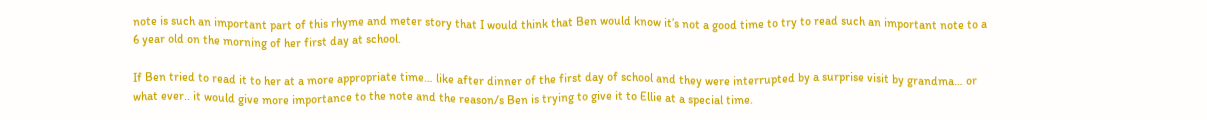note is such an important part of this rhyme and meter story that I would think that Ben would know it’s not a good time to try to read such an important note to a 6 year old on the morning of her first day at school.

If Ben tried to read it to her at a more appropriate time… like after dinner of the first day of school and they were interrupted by a surprise visit by grandma… or what ever.. it would give more importance to the note and the reason/s Ben is trying to give it to Ellie at a special time.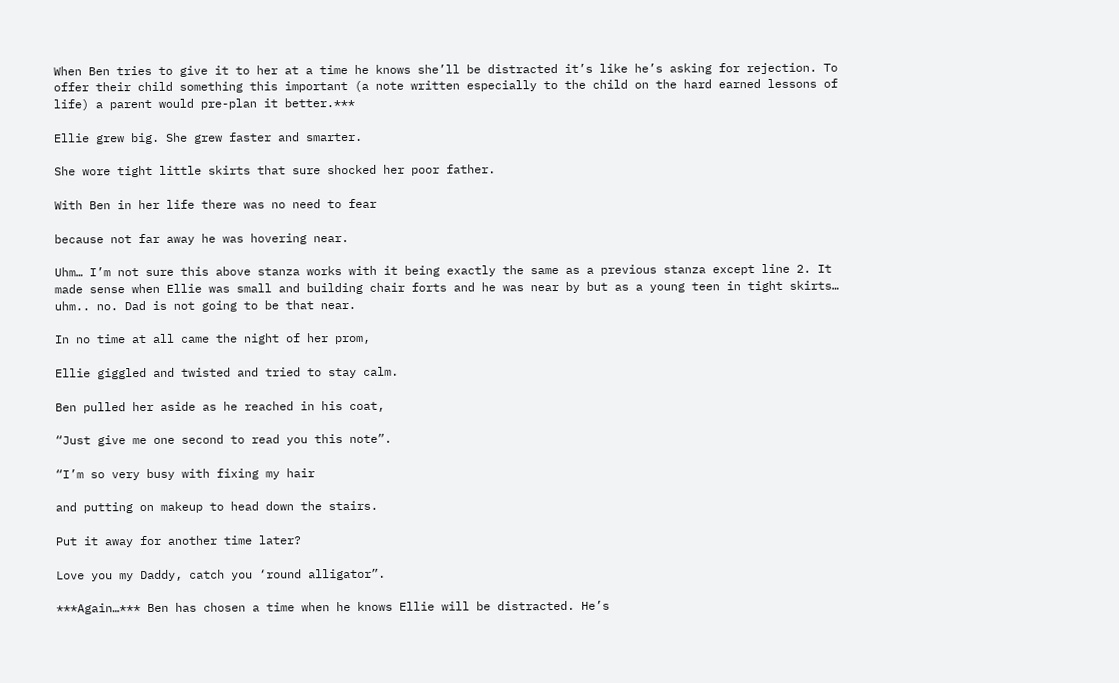When Ben tries to give it to her at a time he knows she’ll be distracted it’s like he’s asking for rejection. To offer their child something this important (a note written especially to the child on the hard earned lessons of life) a parent would pre-plan it better.***

Ellie grew big. She grew faster and smarter.

She wore tight little skirts that sure shocked her poor father.

With Ben in her life there was no need to fear

because not far away he was hovering near.

Uhm… I’m not sure this above stanza works with it being exactly the same as a previous stanza except line 2. It made sense when Ellie was small and building chair forts and he was near by but as a young teen in tight skirts… uhm.. no. Dad is not going to be that near.

In no time at all came the night of her prom,

Ellie giggled and twisted and tried to stay calm.

Ben pulled her aside as he reached in his coat,

“Just give me one second to read you this note”.

“I’m so very busy with fixing my hair

and putting on makeup to head down the stairs.

Put it away for another time later?

Love you my Daddy, catch you ‘round alligator”.

***Again…*** Ben has chosen a time when he knows Ellie will be distracted. He’s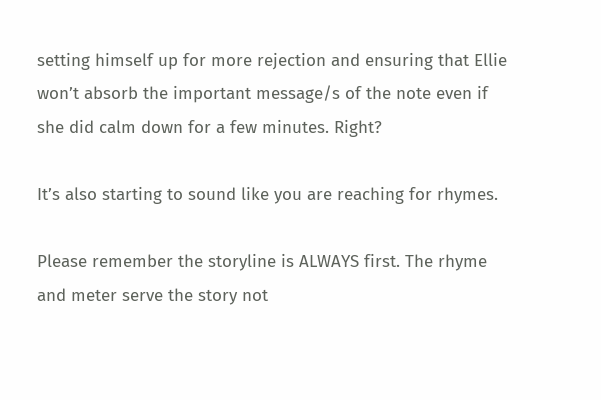setting himself up for more rejection and ensuring that Ellie won’t absorb the important message/s of the note even if she did calm down for a few minutes. Right?

It’s also starting to sound like you are reaching for rhymes.

Please remember the storyline is ALWAYS first. The rhyme and meter serve the story not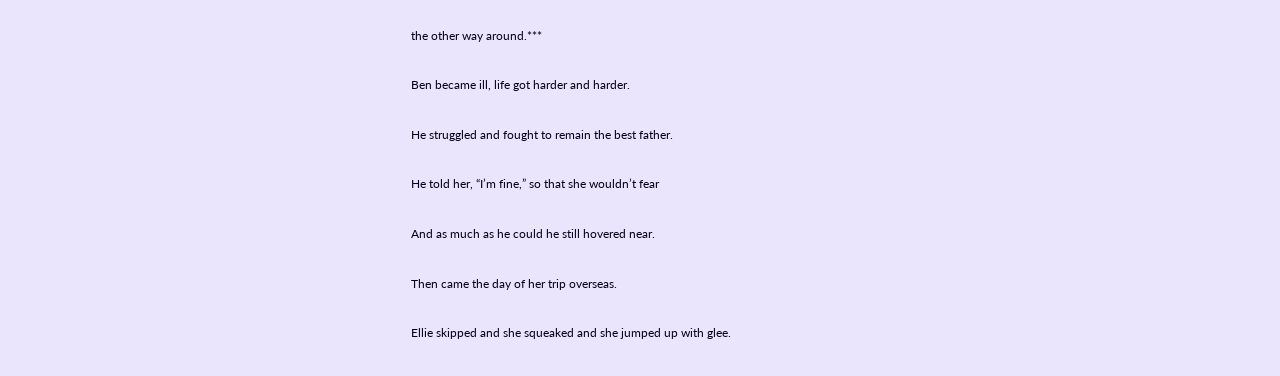the other way around.***

Ben became ill, life got harder and harder.

He struggled and fought to remain the best father.

He told her, “I’m fine,” so that she wouldn’t fear

And as much as he could he still hovered near.

Then came the day of her trip overseas.

Ellie skipped and she squeaked and she jumped up with glee.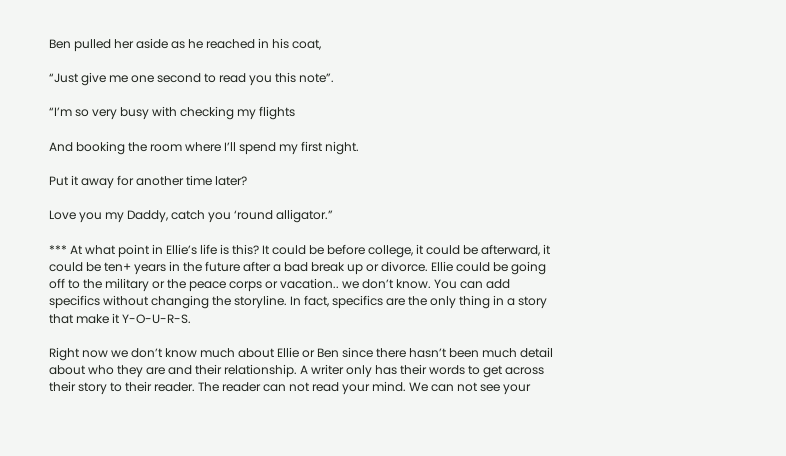Ben pulled her aside as he reached in his coat,

“Just give me one second to read you this note”.

“I’m so very busy with checking my flights

And booking the room where I’ll spend my first night.

Put it away for another time later?

Love you my Daddy, catch you ‘round alligator.”

*** At what point in Ellie’s life is this? It could be before college, it could be afterward, it could be ten+ years in the future after a bad break up or divorce. Ellie could be going off to the military or the peace corps or vacation.. we don’t know. You can add specifics without changing the storyline. In fact, specifics are the only thing in a story that make it Y-O-U-R-S.

Right now we don’t know much about Ellie or Ben since there hasn’t been much detail about who they are and their relationship. A writer only has their words to get across their story to their reader. The reader can not read your mind. We can not see your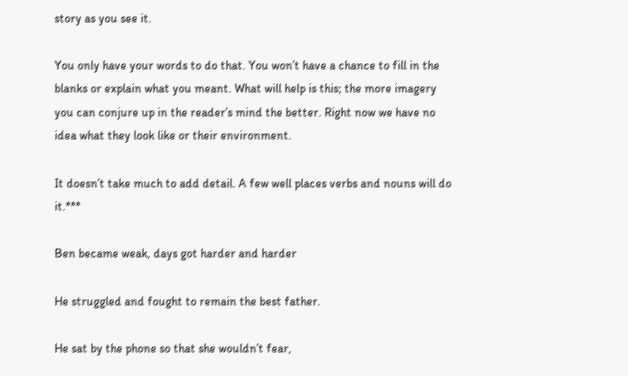story as you see it.

You only have your words to do that. You won’t have a chance to fill in the blanks or explain what you meant. What will help is this; the more imagery you can conjure up in the reader’s mind the better. Right now we have no idea what they look like or their environment.

It doesn’t take much to add detail. A few well places verbs and nouns will do it.***

Ben became weak, days got harder and harder

He struggled and fought to remain the best father.

He sat by the phone so that she wouldn’t fear,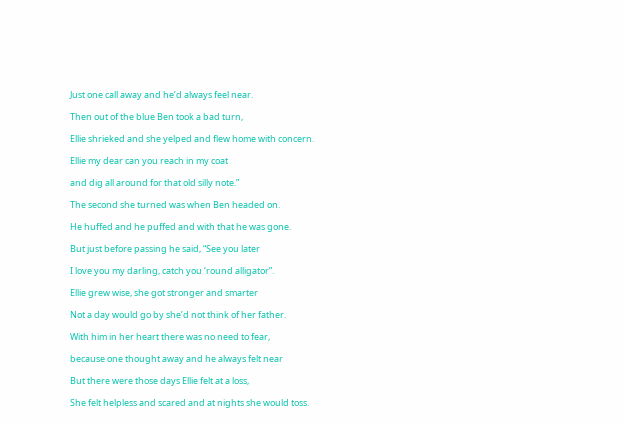Just one call away and he’d always feel near.

Then out of the blue Ben took a bad turn,

Ellie shrieked and she yelped and flew home with concern.

Ellie my dear can you reach in my coat

and dig all around for that old silly note.”

The second she turned was when Ben headed on.

He huffed and he puffed and with that he was gone.

But just before passing he said, “See you later

I love you my darling, catch you ‘round alligator”.

Ellie grew wise, she got stronger and smarter

Not a day would go by she’d not think of her father.

With him in her heart there was no need to fear,

because one thought away and he always felt near

But there were those days Ellie felt at a loss,

She felt helpless and scared and at nights she would toss.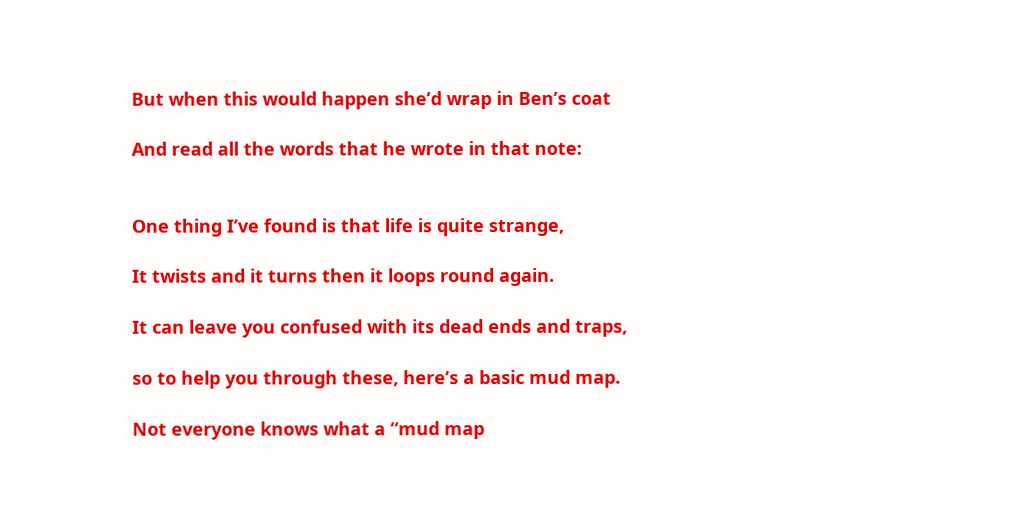But when this would happen she’d wrap in Ben’s coat

And read all the words that he wrote in that note:


One thing I’ve found is that life is quite strange,

It twists and it turns then it loops round again.

It can leave you confused with its dead ends and traps,

so to help you through these, here’s a basic mud map.

Not everyone knows what a “mud map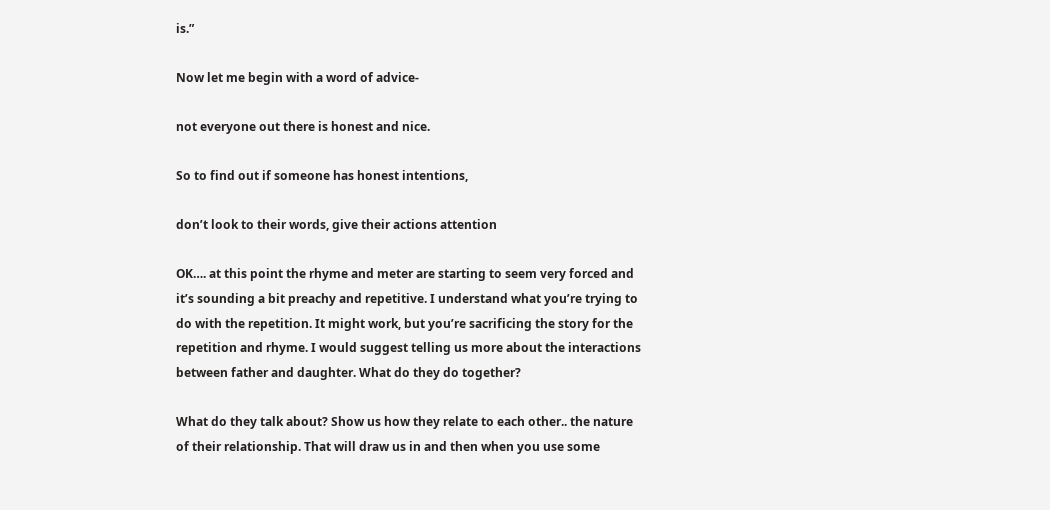is.”

Now let me begin with a word of advice-

not everyone out there is honest and nice.

So to find out if someone has honest intentions,

don’t look to their words, give their actions attention

OK…. at this point the rhyme and meter are starting to seem very forced and it’s sounding a bit preachy and repetitive. I understand what you’re trying to do with the repetition. It might work, but you’re sacrificing the story for the repetition and rhyme. I would suggest telling us more about the interactions between father and daughter. What do they do together?

What do they talk about? Show us how they relate to each other.. the nature of their relationship. That will draw us in and then when you use some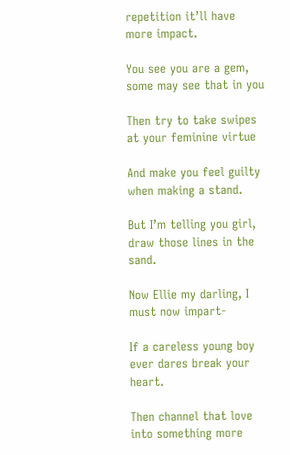repetition it’ll have more impact.

You see you are a gem, some may see that in you

Then try to take swipes at your feminine virtue

And make you feel guilty when making a stand.

But I’m telling you girl, draw those lines in the sand.

Now Ellie my darling, I must now impart-

If a careless young boy ever dares break your heart.

Then channel that love into something more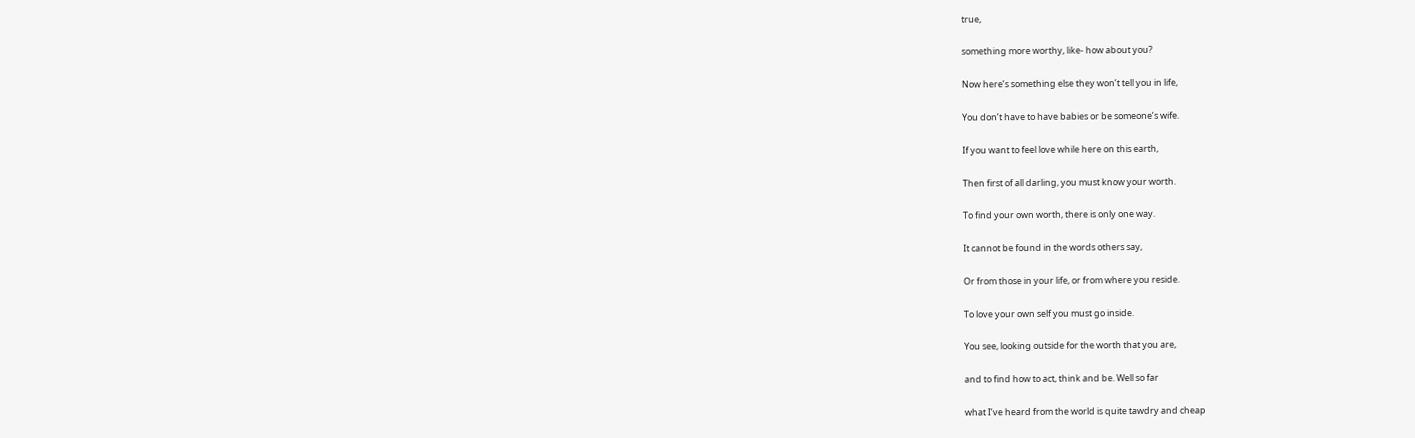true,

something more worthy, like- how about you?

Now here’s something else they won’t tell you in life,

You don’t have to have babies or be someone’s wife.

If you want to feel love while here on this earth,

Then first of all darling, you must know your worth.

To find your own worth, there is only one way.

It cannot be found in the words others say,

Or from those in your life, or from where you reside.

To love your own self you must go inside.

You see, looking outside for the worth that you are,

and to find how to act, think and be. Well so far

what I’ve heard from the world is quite tawdry and cheap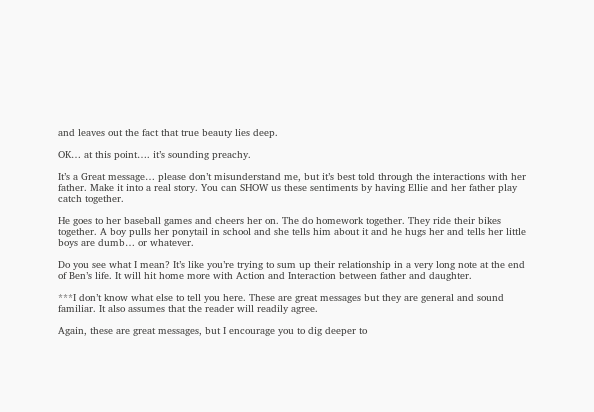and leaves out the fact that true beauty lies deep.

OK… at this point…. it’s sounding preachy.

It’s a Great message… please don’t misunderstand me, but it’s best told through the interactions with her father. Make it into a real story. You can SHOW us these sentiments by having Ellie and her father play catch together.

He goes to her baseball games and cheers her on. The do homework together. They ride their bikes together. A boy pulls her ponytail in school and she tells him about it and he hugs her and tells her little boys are dumb… or whatever.

Do you see what I mean? It’s like you’re trying to sum up their relationship in a very long note at the end of Ben’s life. It will hit home more with Action and Interaction between father and daughter.

***I don’t know what else to tell you here. These are great messages but they are general and sound familiar. It also assumes that the reader will readily agree.

Again, these are great messages, but I encourage you to dig deeper to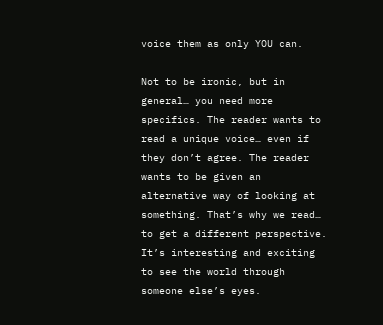voice them as only YOU can.

Not to be ironic, but in general… you need more specifics. The reader wants to read a unique voice… even if they don’t agree. The reader wants to be given an alternative way of looking at something. That’s why we read… to get a different perspective. It’s interesting and exciting to see the world through someone else’s eyes.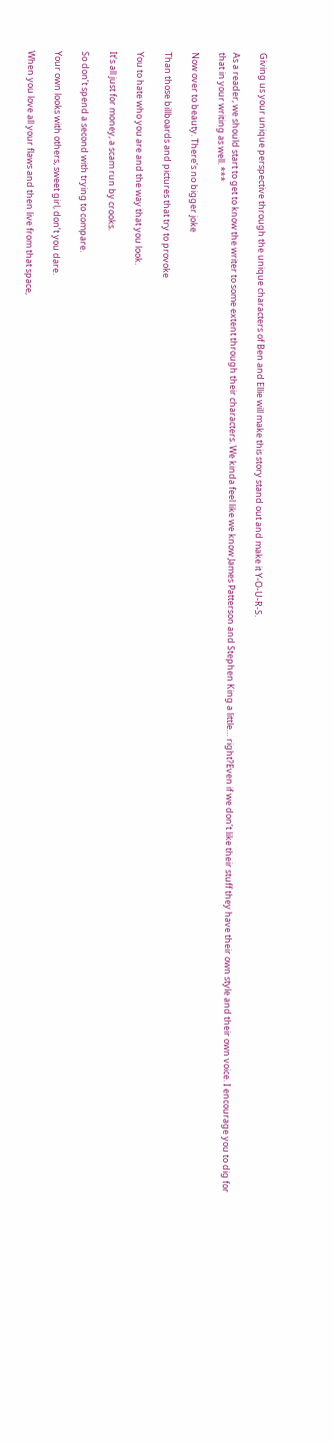Giving us your unique perspective through the unique characters of Ben and Ellie will make this story stand out and make it Y-O-U-R-S.

As a reader, we should start to get to know the writer to some extent through their characters. We kinda feel like we know James Patterson and Stephen King a little… right?Even if we don’t like their stuff they have their own style and their own voice. I encourage you to dig for that in your writing as well. ***

Now over to beauty. There’s no bigger joke

Than those billboards and pictures that try to provoke

You to hate who you are and the way that you look.

It’s all just for money, a scam run by crooks.

So don’t spend a second with trying to compare.

Your own looks with others, sweet girl, don’t you dare.

When you love all your flaws and then live from that space,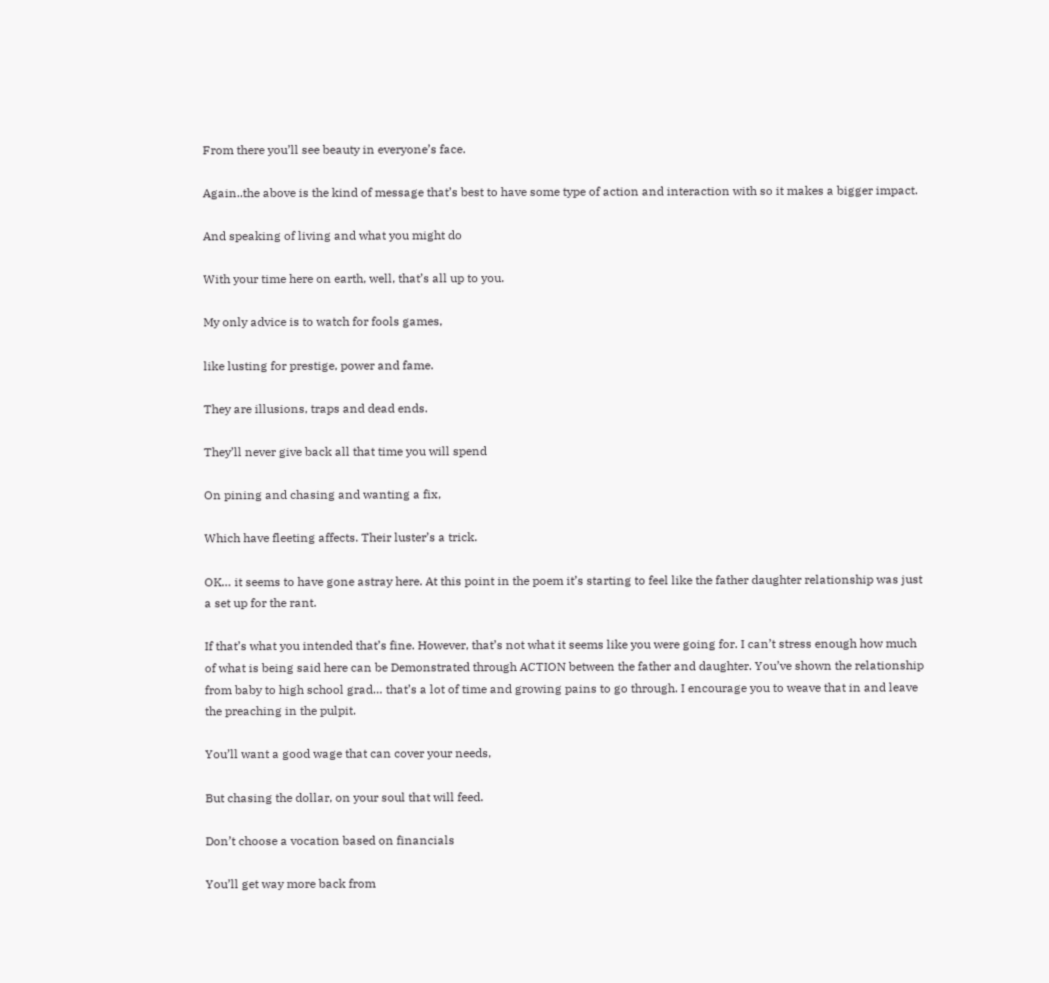From there you’ll see beauty in everyone’s face.

Again..the above is the kind of message that’s best to have some type of action and interaction with so it makes a bigger impact.

And speaking of living and what you might do

With your time here on earth, well, that’s all up to you.

My only advice is to watch for fools games,

like lusting for prestige, power and fame.

They are illusions, traps and dead ends.

They’ll never give back all that time you will spend

On pining and chasing and wanting a fix,

Which have fleeting affects. Their luster’s a trick.

OK… it seems to have gone astray here. At this point in the poem it’s starting to feel like the father daughter relationship was just a set up for the rant.

If that’s what you intended that’s fine. However, that’s not what it seems like you were going for. I can’t stress enough how much of what is being said here can be Demonstrated through ACTION between the father and daughter. You’ve shown the relationship from baby to high school grad… that’s a lot of time and growing pains to go through. I encourage you to weave that in and leave the preaching in the pulpit.

You’ll want a good wage that can cover your needs,

But chasing the dollar, on your soul that will feed.

Don’t choose a vocation based on financials

You’ll get way more back from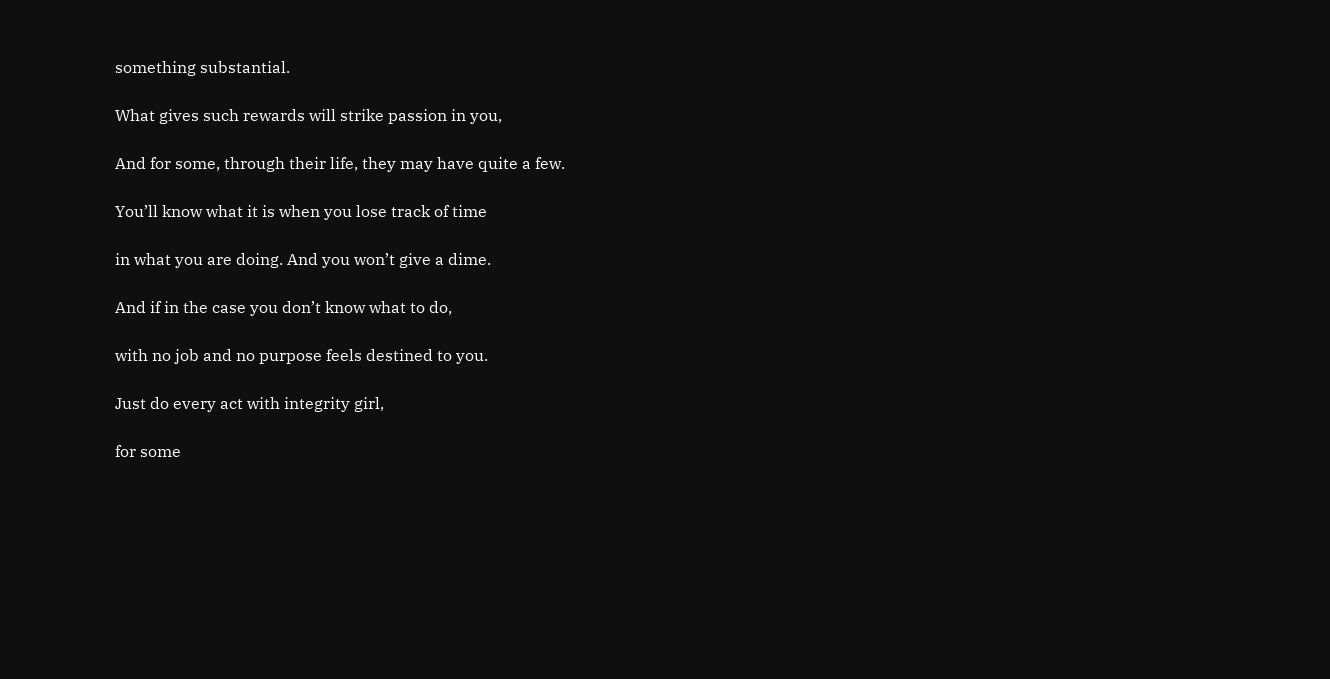something substantial.

What gives such rewards will strike passion in you,

And for some, through their life, they may have quite a few.

You’ll know what it is when you lose track of time

in what you are doing. And you won’t give a dime.

And if in the case you don’t know what to do,

with no job and no purpose feels destined to you.

Just do every act with integrity girl,

for some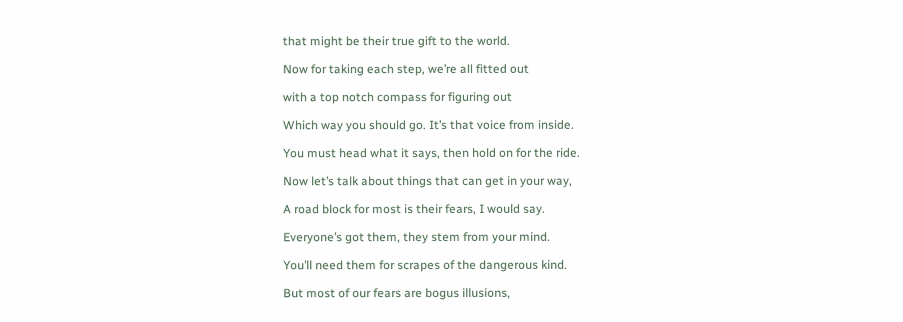that might be their true gift to the world.

Now for taking each step, we’re all fitted out

with a top notch compass for figuring out

Which way you should go. It’s that voice from inside.

You must head what it says, then hold on for the ride.

Now let’s talk about things that can get in your way,

A road block for most is their fears, I would say.

Everyone’s got them, they stem from your mind.

You’ll need them for scrapes of the dangerous kind.

But most of our fears are bogus illusions,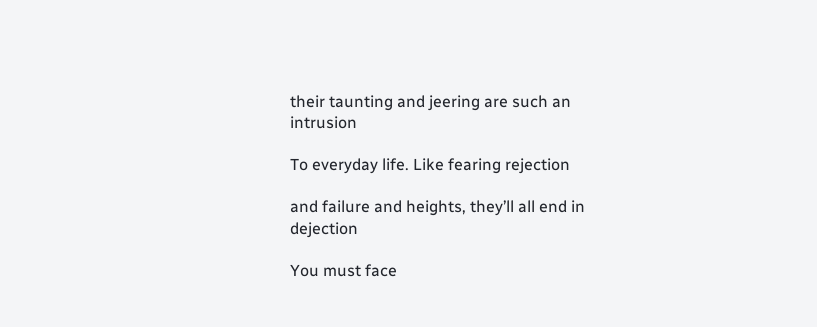their taunting and jeering are such an intrusion

To everyday life. Like fearing rejection

and failure and heights, they’ll all end in dejection

You must face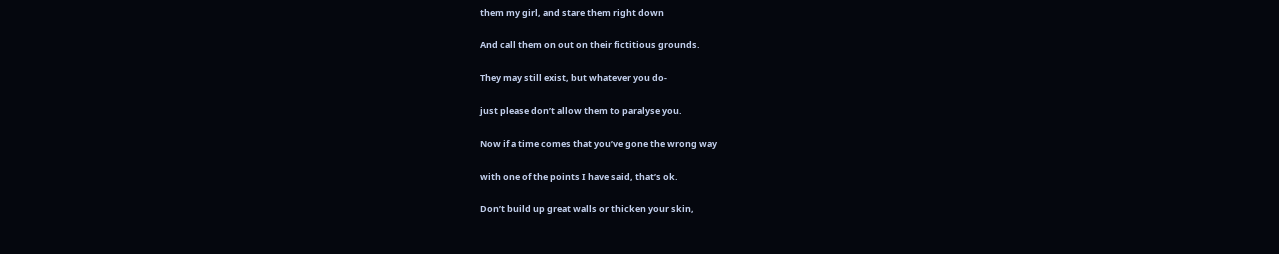them my girl, and stare them right down

And call them on out on their fictitious grounds.

They may still exist, but whatever you do-

just please don’t allow them to paralyse you.

Now if a time comes that you’ve gone the wrong way

with one of the points I have said, that’s ok.

Don’t build up great walls or thicken your skin,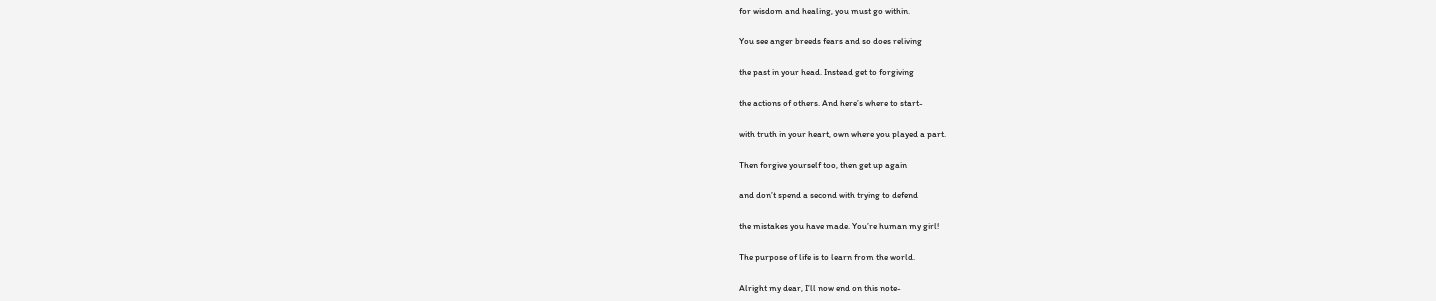for wisdom and healing, you must go within.

You see anger breeds fears and so does reliving

the past in your head. Instead get to forgiving

the actions of others. And here’s where to start-

with truth in your heart, own where you played a part.

Then forgive yourself too, then get up again

and don’t spend a second with trying to defend

the mistakes you have made. You’re human my girl!

The purpose of life is to learn from the world.

Alright my dear, I’ll now end on this note-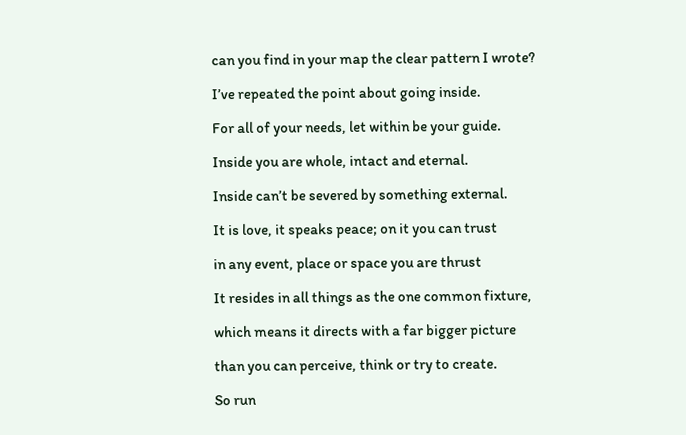can you find in your map the clear pattern I wrote?

I’ve repeated the point about going inside.

For all of your needs, let within be your guide.

Inside you are whole, intact and eternal.

Inside can’t be severed by something external.

It is love, it speaks peace; on it you can trust

in any event, place or space you are thrust

It resides in all things as the one common fixture,

which means it directs with a far bigger picture

than you can perceive, think or try to create.

So run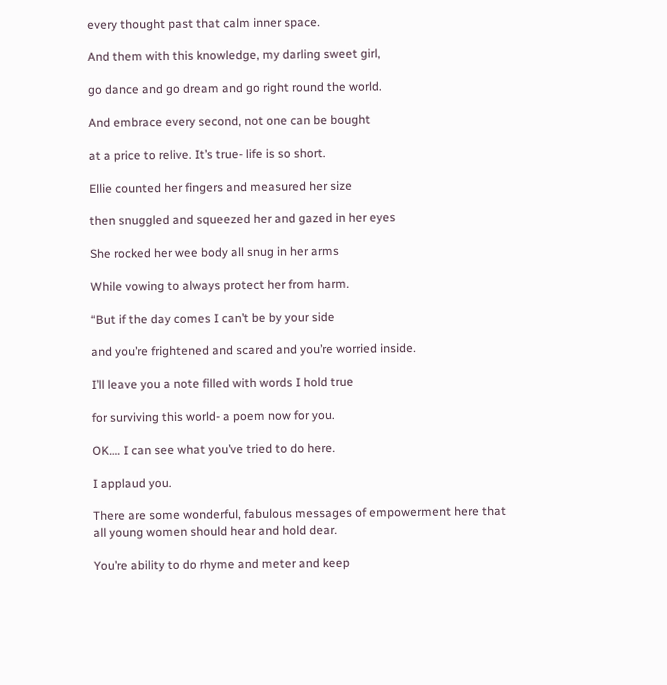every thought past that calm inner space.

And them with this knowledge, my darling sweet girl,

go dance and go dream and go right round the world.

And embrace every second, not one can be bought

at a price to relive. It’s true- life is so short.

Ellie counted her fingers and measured her size

then snuggled and squeezed her and gazed in her eyes

She rocked her wee body all snug in her arms

While vowing to always protect her from harm.

“But if the day comes I can’t be by your side

and you’re frightened and scared and you’re worried inside.

I’ll leave you a note filled with words I hold true

for surviving this world- a poem now for you.

OK…. I can see what you’ve tried to do here.

I applaud you.

There are some wonderful, fabulous messages of empowerment here that all young women should hear and hold dear.

You’re ability to do rhyme and meter and keep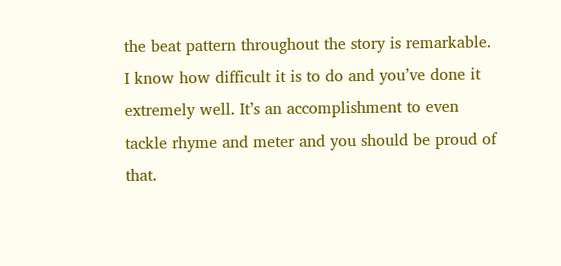the beat pattern throughout the story is remarkable. I know how difficult it is to do and you’ve done it extremely well. It’s an accomplishment to even tackle rhyme and meter and you should be proud of that.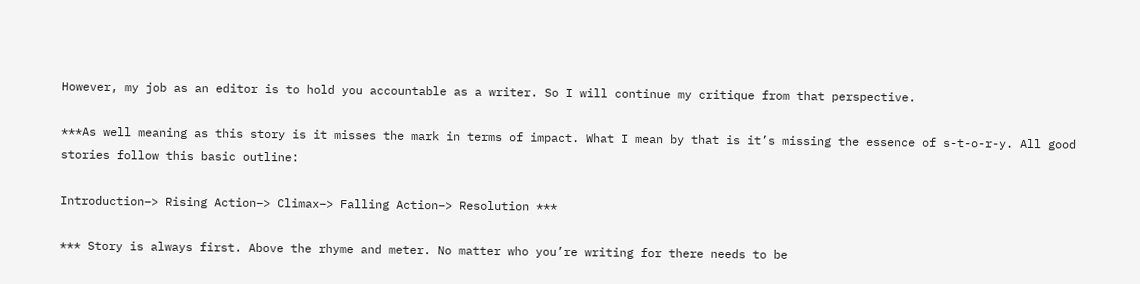However, my job as an editor is to hold you accountable as a writer. So I will continue my critique from that perspective.

***As well meaning as this story is it misses the mark in terms of impact. What I mean by that is it’s missing the essence of s-t-o-r-y. All good stories follow this basic outline:

Introduction–> Rising Action–> Climax–> Falling Action–> Resolution ***

*** Story is always first. Above the rhyme and meter. No matter who you’re writing for there needs to be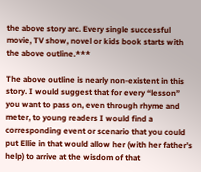the above story arc. Every single successful movie, TV show, novel or kids book starts with the above outline.***

The above outline is nearly non-existent in this story. I would suggest that for every “lesson” you want to pass on, even through rhyme and meter, to young readers I would find a corresponding event or scenario that you could put Ellie in that would allow her (with her father’s help) to arrive at the wisdom of that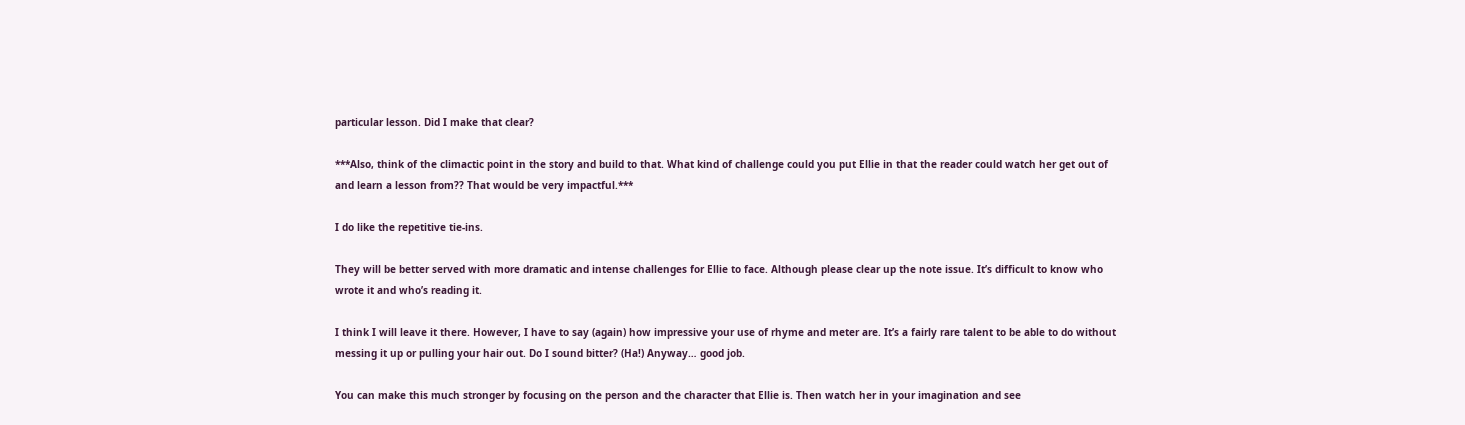particular lesson. Did I make that clear?

***Also, think of the climactic point in the story and build to that. What kind of challenge could you put Ellie in that the reader could watch her get out of and learn a lesson from?? That would be very impactful.***

I do like the repetitive tie-ins.

They will be better served with more dramatic and intense challenges for Ellie to face. Although please clear up the note issue. It’s difficult to know who wrote it and who’s reading it.

I think I will leave it there. However, I have to say (again) how impressive your use of rhyme and meter are. It’s a fairly rare talent to be able to do without messing it up or pulling your hair out. Do I sound bitter? (Ha!) Anyway… good job.

You can make this much stronger by focusing on the person and the character that Ellie is. Then watch her in your imagination and see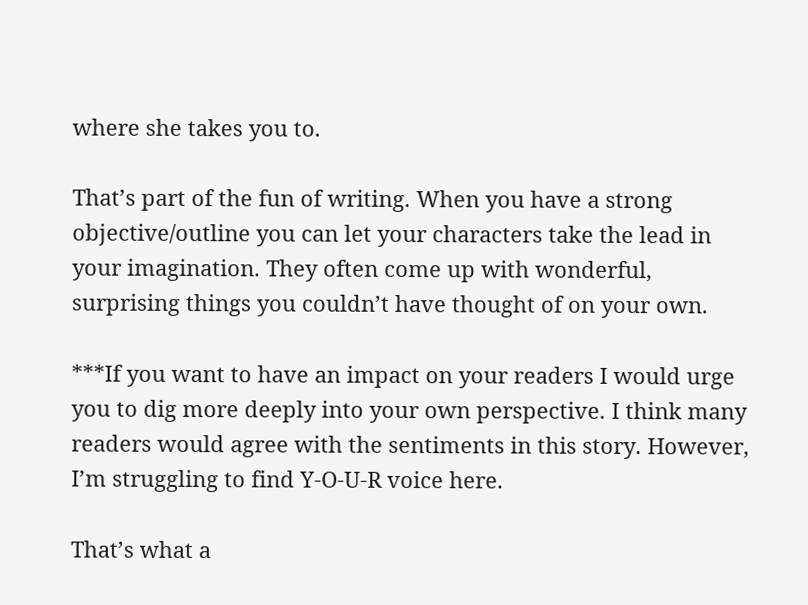where she takes you to.

That’s part of the fun of writing. When you have a strong objective/outline you can let your characters take the lead in your imagination. They often come up with wonderful, surprising things you couldn’t have thought of on your own.

***If you want to have an impact on your readers I would urge you to dig more deeply into your own perspective. I think many readers would agree with the sentiments in this story. However, I’m struggling to find Y-O-U-R voice here.

That’s what a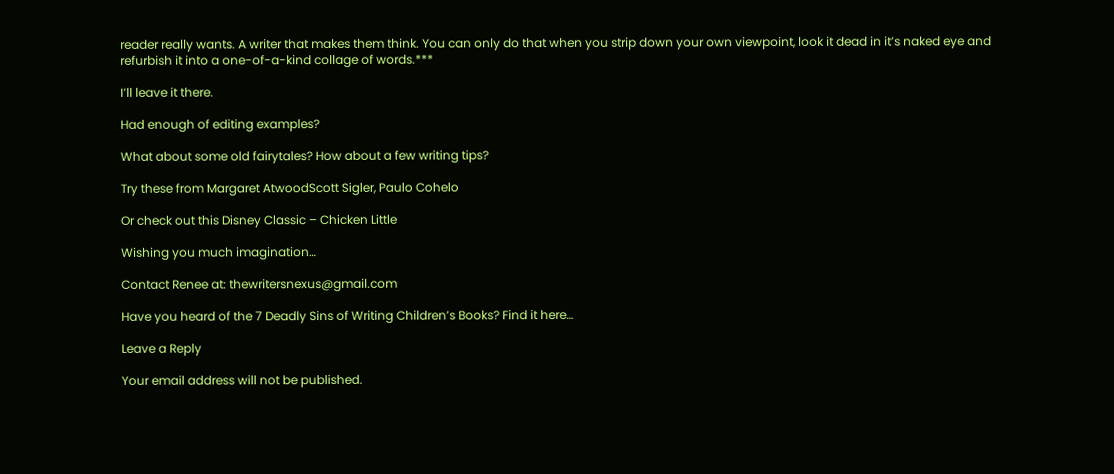reader really wants. A writer that makes them think. You can only do that when you strip down your own viewpoint, look it dead in it’s naked eye and refurbish it into a one-of-a-kind collage of words.***

I’ll leave it there.

Had enough of editing examples?

What about some old fairytales? How about a few writing tips?

Try these from Margaret AtwoodScott Sigler, Paulo Cohelo

Or check out this Disney Classic – Chicken Little

Wishing you much imagination…

Contact Renee at: thewritersnexus@gmail.com

Have you heard of the 7 Deadly Sins of Writing Children’s Books? Find it here…

Leave a Reply

Your email address will not be published.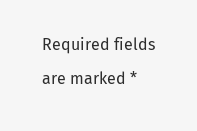Required fields are marked *